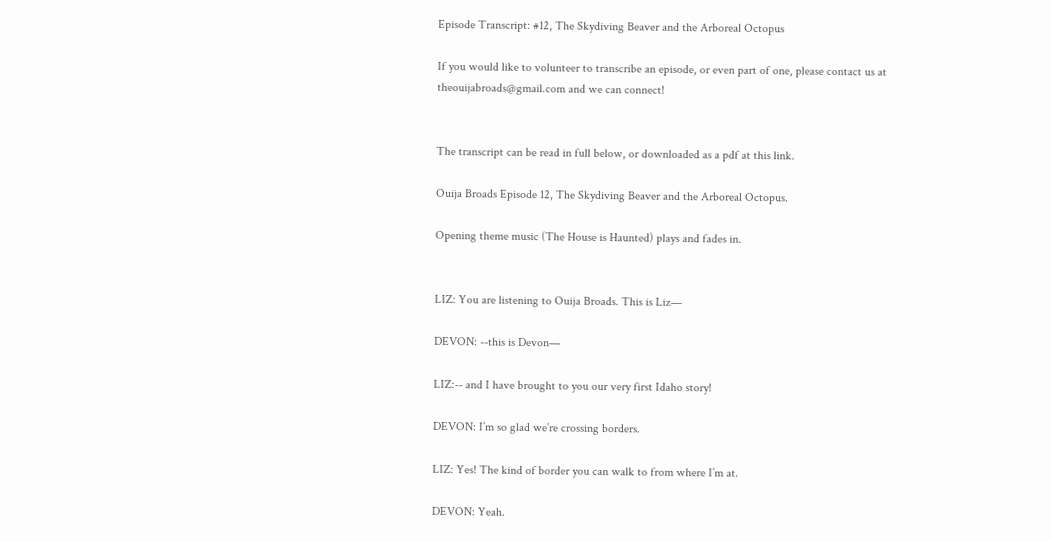Episode Transcript: #12, The Skydiving Beaver and the Arboreal Octopus

If you would like to volunteer to transcribe an episode, or even part of one, please contact us at theouijabroads@gmail.com and we can connect!


The transcript can be read in full below, or downloaded as a pdf at this link.

Ouija Broads Episode 12, The Skydiving Beaver and the Arboreal Octopus.

Opening theme music (The House is Haunted) plays and fades in.


LIZ: You are listening to Ouija Broads. This is Liz—

DEVON: --this is Devon—

LIZ:-- and I have brought to you our very first Idaho story!

DEVON: I’m so glad we’re crossing borders.

LIZ: Yes! The kind of border you can walk to from where I’m at.

DEVON: Yeah.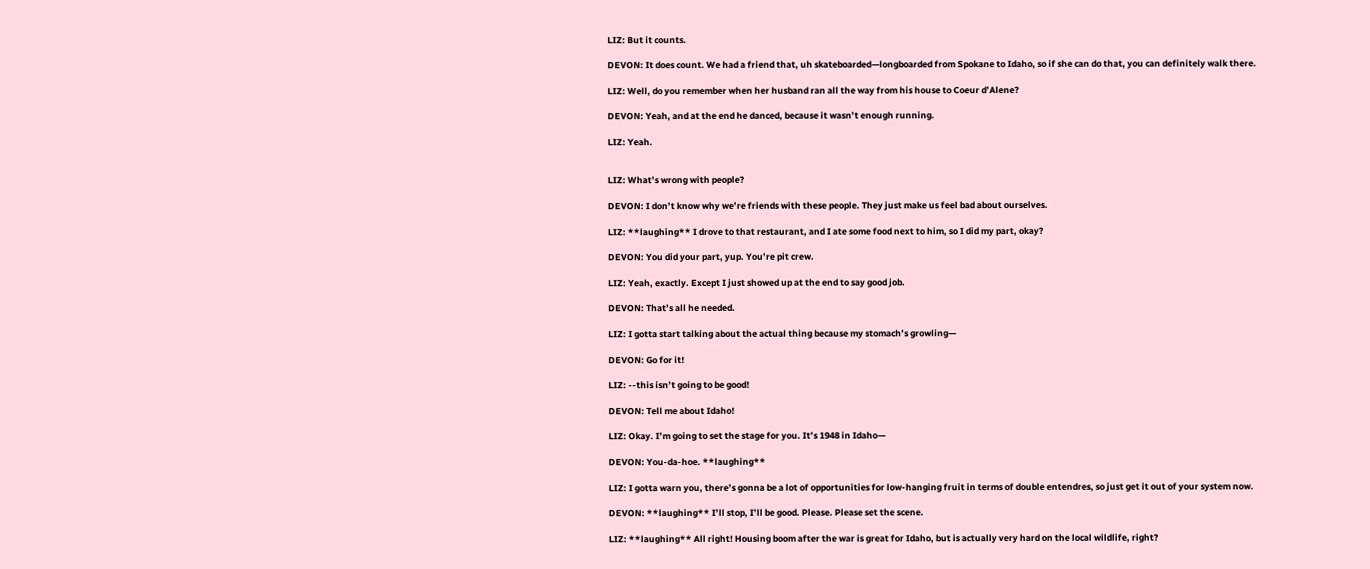LIZ: But it counts.

DEVON: It does count. We had a friend that, uh skateboarded—longboarded from Spokane to Idaho, so if she can do that, you can definitely walk there.

LIZ: Well, do you remember when her husband ran all the way from his house to Coeur d’Alene?

DEVON: Yeah, and at the end he danced, because it wasn’t enough running.

LIZ: Yeah.


LIZ: What’s wrong with people?

DEVON: I don’t know why we’re friends with these people. They just make us feel bad about ourselves.

LIZ: **laughing** I drove to that restaurant, and I ate some food next to him, so I did my part, okay?

DEVON: You did your part, yup. You’re pit crew.

LIZ: Yeah, exactly. Except I just showed up at the end to say good job.

DEVON: That’s all he needed.

LIZ: I gotta start talking about the actual thing because my stomach’s growling—

DEVON: Go for it!

LIZ: --this isn’t going to be good!

DEVON: Tell me about Idaho!

LIZ: Okay. I’m going to set the stage for you. It’s 1948 in Idaho—

DEVON: You-da-hoe. **laughing**

LIZ: I gotta warn you, there’s gonna be a lot of opportunities for low-hanging fruit in terms of double entendres, so just get it out of your system now.

DEVON: **laughing** I’ll stop, I’ll be good. Please. Please set the scene.

LIZ: **laughing** All right! Housing boom after the war is great for Idaho, but is actually very hard on the local wildlife, right?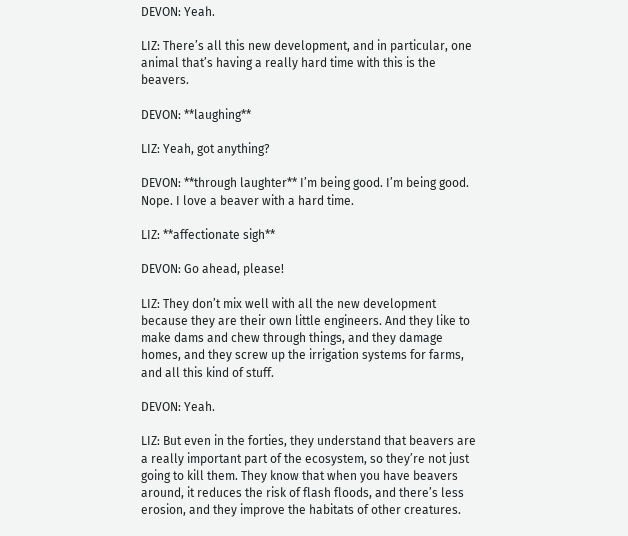DEVON: Yeah.

LIZ: There’s all this new development, and in particular, one animal that’s having a really hard time with this is the beavers.

DEVON: **laughing**

LIZ: Yeah, got anything?

DEVON: **through laughter** I’m being good. I’m being good. Nope. I love a beaver with a hard time.

LIZ: **affectionate sigh**

DEVON: Go ahead, please!

LIZ: They don’t mix well with all the new development because they are their own little engineers. And they like to make dams and chew through things, and they damage homes, and they screw up the irrigation systems for farms, and all this kind of stuff.

DEVON: Yeah.

LIZ: But even in the forties, they understand that beavers are a really important part of the ecosystem, so they’re not just going to kill them. They know that when you have beavers around, it reduces the risk of flash floods, and there’s less erosion, and they improve the habitats of other creatures.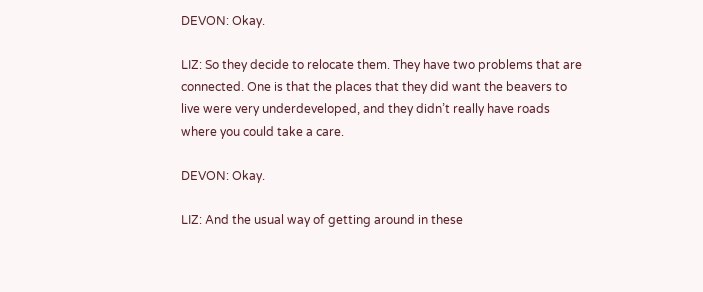DEVON: Okay.

LIZ: So they decide to relocate them. They have two problems that are connected. One is that the places that they did want the beavers to live were very underdeveloped, and they didn’t really have roads where you could take a care.

DEVON: Okay.

LIZ: And the usual way of getting around in these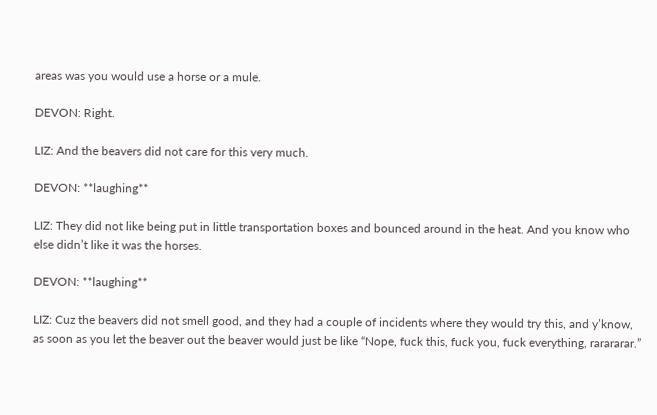areas was you would use a horse or a mule.

DEVON: Right.

LIZ: And the beavers did not care for this very much.

DEVON: **laughing**

LIZ: They did not like being put in little transportation boxes and bounced around in the heat. And you know who else didn’t like it was the horses.

DEVON: **laughing**

LIZ: Cuz the beavers did not smell good, and they had a couple of incidents where they would try this, and y’know, as soon as you let the beaver out the beaver would just be like “Nope, fuck this, fuck you, fuck everything, rarararar.”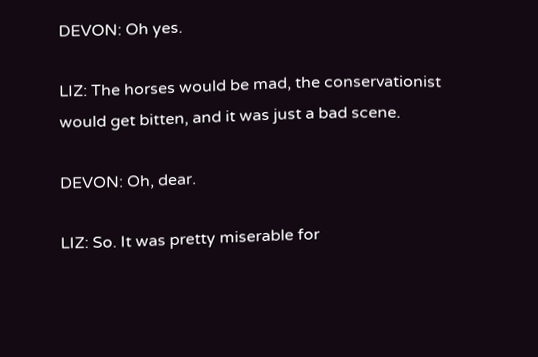DEVON: Oh yes.

LIZ: The horses would be mad, the conservationist would get bitten, and it was just a bad scene.

DEVON: Oh, dear.

LIZ: So. It was pretty miserable for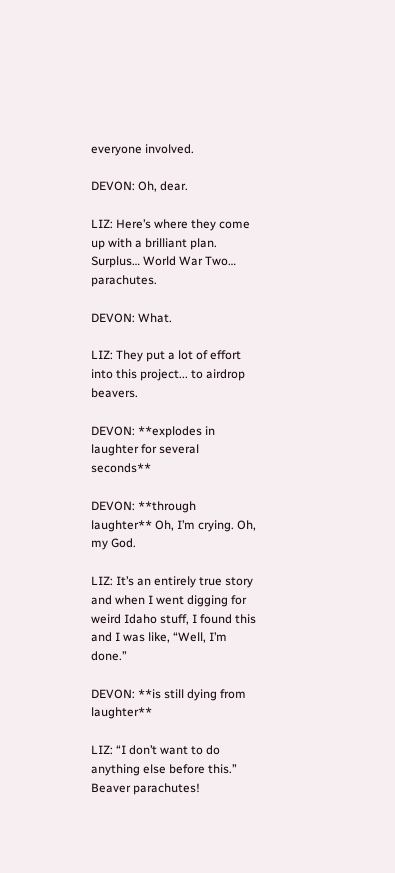everyone involved.

DEVON: Oh, dear.

LIZ: Here’s where they come up with a brilliant plan. Surplus… World War Two… parachutes.

DEVON: What.

LIZ: They put a lot of effort into this project... to airdrop beavers.

DEVON: **explodes in laughter for several seconds**

DEVON: **through laughter** Oh, I’m crying. Oh, my God.

LIZ: It’s an entirely true story and when I went digging for weird Idaho stuff, I found this and I was like, “Well, I’m done.”

DEVON: **is still dying from laughter**

LIZ: “I don’t want to do anything else before this.” Beaver parachutes!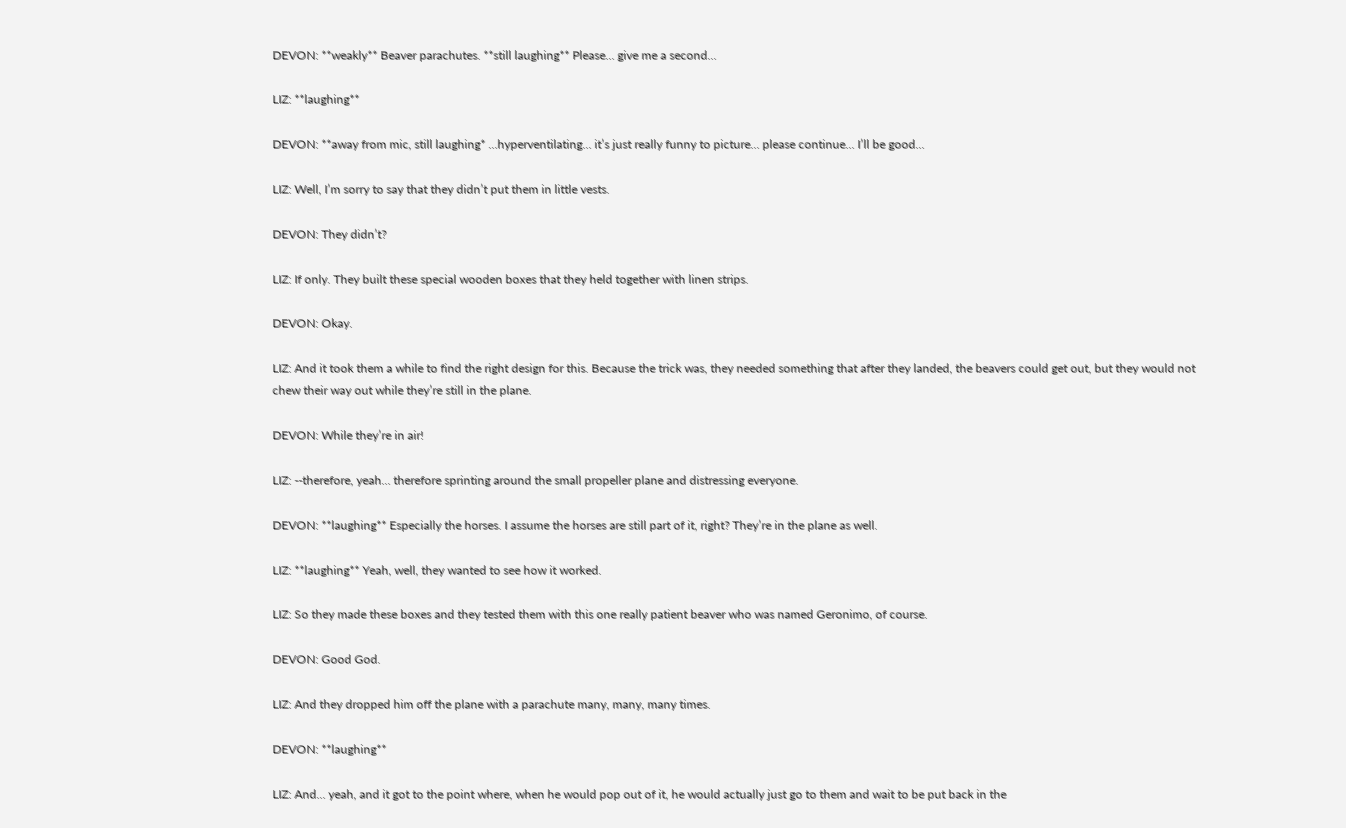DEVON: **weakly** Beaver parachutes. **still laughing** Please… give me a second…

LIZ: **laughing**

DEVON: **away from mic, still laughing* …hyperventilating… it’s just really funny to picture… please continue… I’ll be good…

LIZ: Well, I’m sorry to say that they didn’t put them in little vests.

DEVON: They didn’t?

LIZ: If only. They built these special wooden boxes that they held together with linen strips.

DEVON: Okay.

LIZ: And it took them a while to find the right design for this. Because the trick was, they needed something that after they landed, the beavers could get out, but they would not chew their way out while they’re still in the plane.

DEVON: While they’re in air!

LIZ: --therefore, yeah… therefore sprinting around the small propeller plane and distressing everyone.

DEVON: **laughing** Especially the horses. I assume the horses are still part of it, right? They’re in the plane as well.

LIZ: **laughing** Yeah, well, they wanted to see how it worked.

LIZ: So they made these boxes and they tested them with this one really patient beaver who was named Geronimo, of course.

DEVON: Good God.

LIZ: And they dropped him off the plane with a parachute many, many, many times.

DEVON: **laughing**

LIZ: And… yeah, and it got to the point where, when he would pop out of it, he would actually just go to them and wait to be put back in the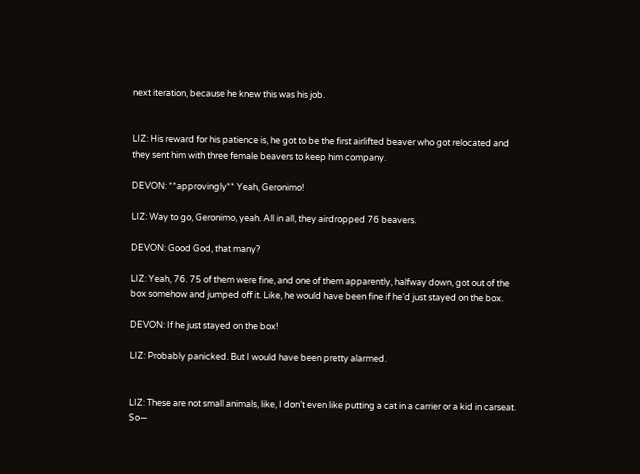next iteration, because he knew this was his job.


LIZ: His reward for his patience is, he got to be the first airlifted beaver who got relocated and they sent him with three female beavers to keep him company.

DEVON: **approvingly** Yeah, Geronimo!

LIZ: Way to go, Geronimo, yeah. All in all, they airdropped 76 beavers.

DEVON: Good God, that many?

LIZ: Yeah, 76. 75 of them were fine, and one of them apparently, halfway down, got out of the box somehow and jumped off it. Like, he would have been fine if he’d just stayed on the box.

DEVON: If he just stayed on the box!

LIZ: Probably panicked. But I would have been pretty alarmed.


LIZ: These are not small animals, like, I don’t even like putting a cat in a carrier or a kid in carseat. So—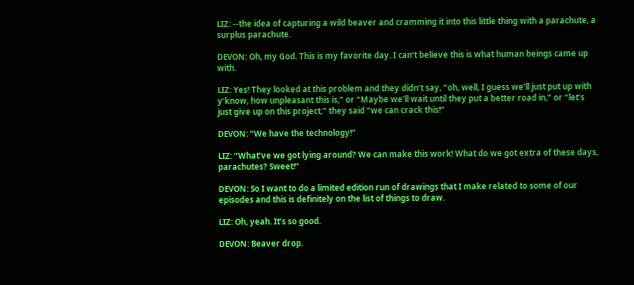LIZ: --the idea of capturing a wild beaver and cramming it into this little thing with a parachute, a surplus parachute.

DEVON: Oh, my God. This is my favorite day. I can’t believe this is what human beings came up with.

LIZ: Yes! They looked at this problem and they didn’t say, “oh, well, I guess we’ll just put up with y’know, how unpleasant this is,” or “Maybe we’ll wait until they put a better road in,” or “let’s just give up on this project,” they said “we can crack this!”

DEVON: “We have the technology!”

LIZ: “What’ve we got lying around? We can make this work! What do we got extra of these days, parachutes? Sweet!”

DEVON: So I want to do a limited edition run of drawings that I make related to some of our episodes and this is definitely on the list of things to draw.

LIZ: Oh, yeah. It’s so good.

DEVON: Beaver drop.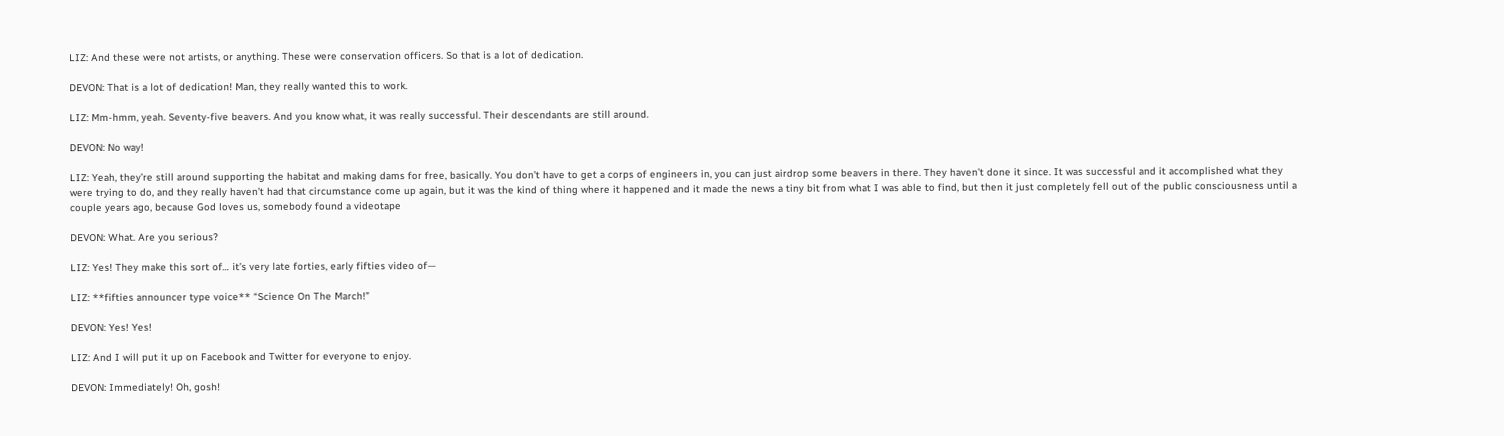LIZ: And these were not artists, or anything. These were conservation officers. So that is a lot of dedication.

DEVON: That is a lot of dedication! Man, they really wanted this to work.

LIZ: Mm-hmm, yeah. Seventy-five beavers. And you know what, it was really successful. Their descendants are still around.

DEVON: No way!

LIZ: Yeah, they’re still around supporting the habitat and making dams for free, basically. You don’t have to get a corps of engineers in, you can just airdrop some beavers in there. They haven’t done it since. It was successful and it accomplished what they were trying to do, and they really haven’t had that circumstance come up again, but it was the kind of thing where it happened and it made the news a tiny bit from what I was able to find, but then it just completely fell out of the public consciousness until a couple years ago, because God loves us, somebody found a videotape

DEVON: What. Are you serious?

LIZ: Yes! They make this sort of… it’s very late forties, early fifties video of—

LIZ: **fifties announcer type voice** “Science On The March!”

DEVON: Yes! Yes!

LIZ: And I will put it up on Facebook and Twitter for everyone to enjoy.

DEVON: Immediately! Oh, gosh!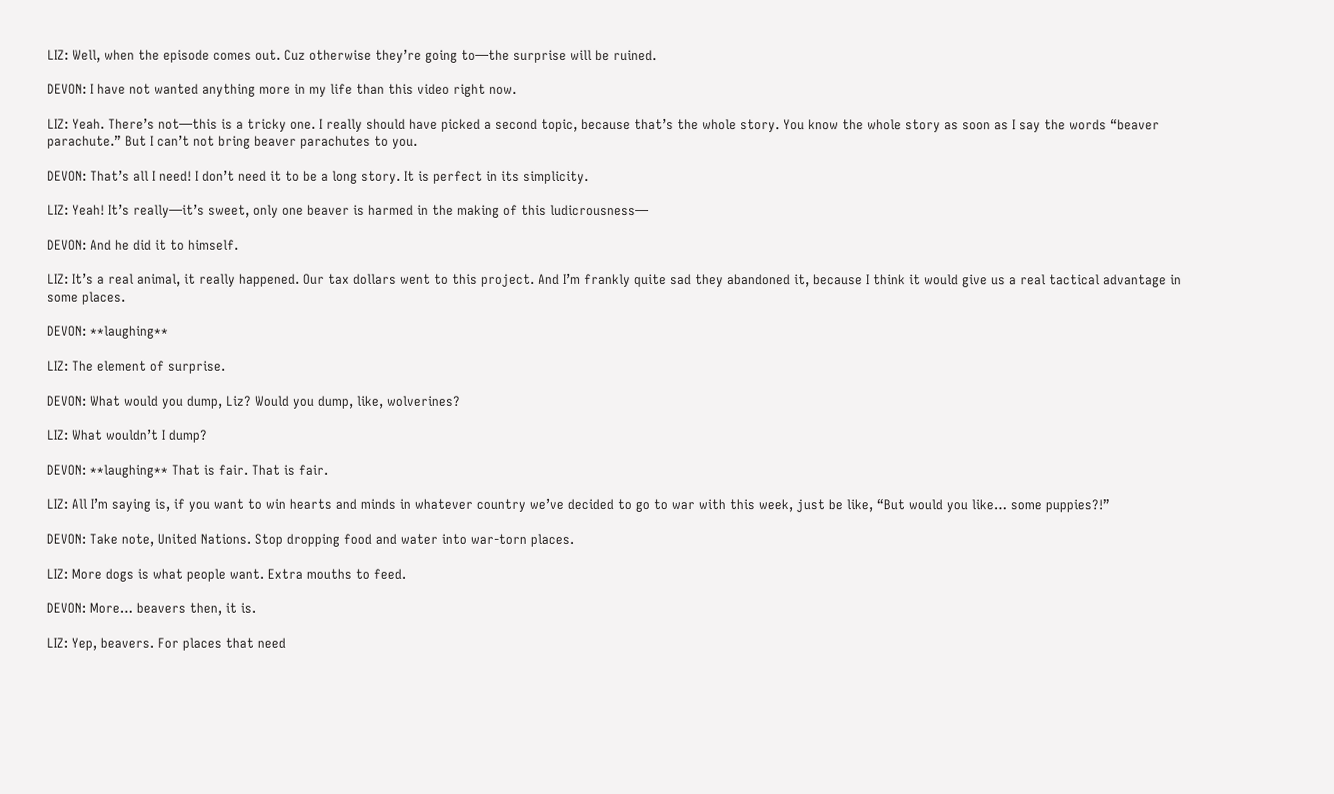LIZ: Well, when the episode comes out. Cuz otherwise they’re going to—the surprise will be ruined.

DEVON: I have not wanted anything more in my life than this video right now.

LIZ: Yeah. There’s not—this is a tricky one. I really should have picked a second topic, because that’s the whole story. You know the whole story as soon as I say the words “beaver parachute.” But I can’t not bring beaver parachutes to you.

DEVON: That’s all I need! I don’t need it to be a long story. It is perfect in its simplicity.

LIZ: Yeah! It’s really—it’s sweet, only one beaver is harmed in the making of this ludicrousness—

DEVON: And he did it to himself.

LIZ: It’s a real animal, it really happened. Our tax dollars went to this project. And I’m frankly quite sad they abandoned it, because I think it would give us a real tactical advantage in some places.

DEVON: **laughing**

LIZ: The element of surprise.

DEVON: What would you dump, Liz? Would you dump, like, wolverines?

LIZ: What wouldn’t I dump?

DEVON: **laughing** That is fair. That is fair.

LIZ: All I’m saying is, if you want to win hearts and minds in whatever country we’ve decided to go to war with this week, just be like, “But would you like… some puppies?!”

DEVON: Take note, United Nations. Stop dropping food and water into war-torn places.

LIZ: More dogs is what people want. Extra mouths to feed.

DEVON: More… beavers then, it is.

LIZ: Yep, beavers. For places that need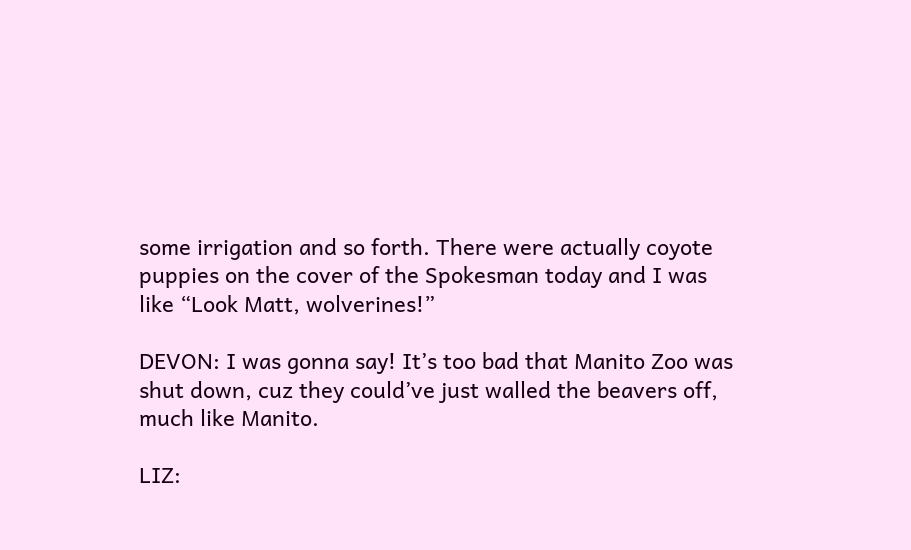some irrigation and so forth. There were actually coyote puppies on the cover of the Spokesman today and I was like “Look Matt, wolverines!”

DEVON: I was gonna say! It’s too bad that Manito Zoo was shut down, cuz they could’ve just walled the beavers off, much like Manito.

LIZ: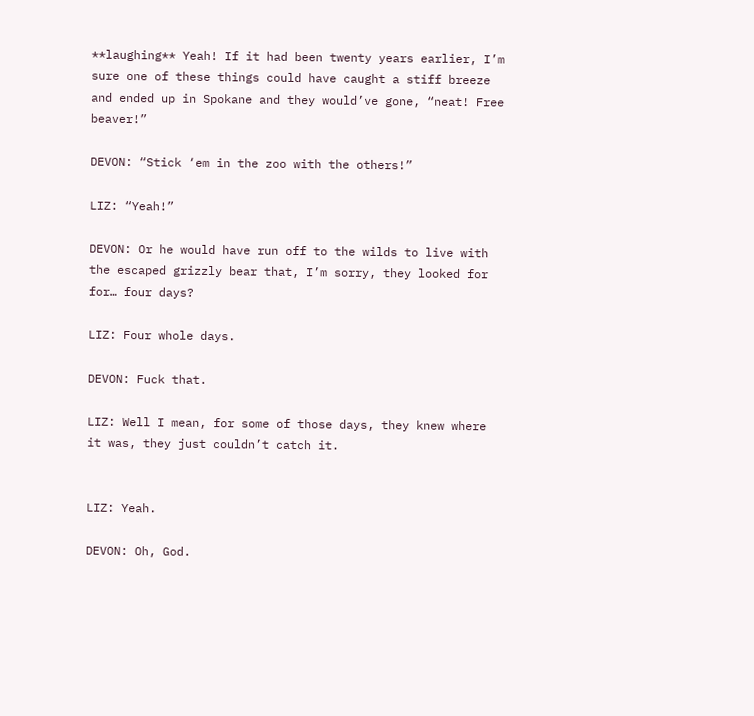**laughing** Yeah! If it had been twenty years earlier, I’m sure one of these things could have caught a stiff breeze and ended up in Spokane and they would’ve gone, “neat! Free beaver!”

DEVON: “Stick ‘em in the zoo with the others!”

LIZ: “Yeah!”

DEVON: Or he would have run off to the wilds to live with the escaped grizzly bear that, I’m sorry, they looked for for… four days?

LIZ: Four whole days.

DEVON: Fuck that.

LIZ: Well I mean, for some of those days, they knew where it was, they just couldn’t catch it.


LIZ: Yeah.

DEVON: Oh, God.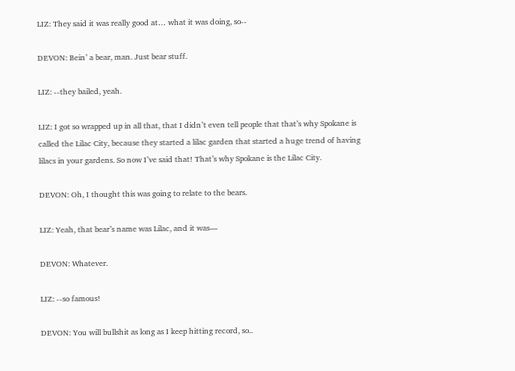LIZ: They said it was really good at… what it was doing, so--

DEVON: Bein’ a bear, man. Just bear stuff.

LIZ: --they bailed, yeah.

LIZ: I got so wrapped up in all that, that I didn’t even tell people that that’s why Spokane is called the Lilac City, because they started a lilac garden that started a huge trend of having lilacs in your gardens. So now I’ve said that! That’s why Spokane is the Lilac City.

DEVON: Oh, I thought this was going to relate to the bears.

LIZ: Yeah, that bear’s name was Lilac, and it was—

DEVON: Whatever.

LIZ: --so famous!

DEVON: You will bullshit as long as I keep hitting record, so..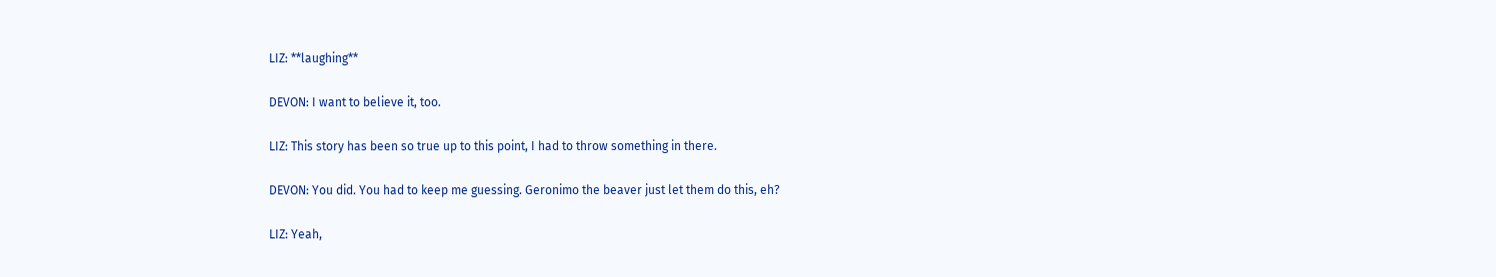LIZ: **laughing**

DEVON: I want to believe it, too.

LIZ: This story has been so true up to this point, I had to throw something in there.

DEVON: You did. You had to keep me guessing. Geronimo the beaver just let them do this, eh?

LIZ: Yeah,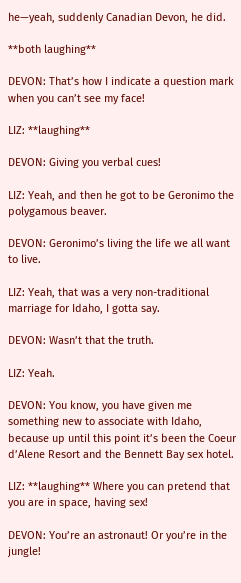he—yeah, suddenly Canadian Devon, he did.

**both laughing**

DEVON: That’s how I indicate a question mark when you can’t see my face!

LIZ: **laughing**

DEVON: Giving you verbal cues!

LIZ: Yeah, and then he got to be Geronimo the polygamous beaver.

DEVON: Geronimo’s living the life we all want to live.

LIZ: Yeah, that was a very non-traditional marriage for Idaho, I gotta say.

DEVON: Wasn’t that the truth.

LIZ: Yeah.

DEVON: You know, you have given me something new to associate with Idaho, because up until this point it’s been the Coeur d’Alene Resort and the Bennett Bay sex hotel.

LIZ: **laughing** Where you can pretend that you are in space, having sex!

DEVON: You’re an astronaut! Or you’re in the jungle!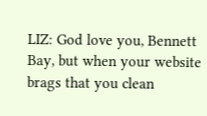LIZ: God love you, Bennett Bay, but when your website brags that you clean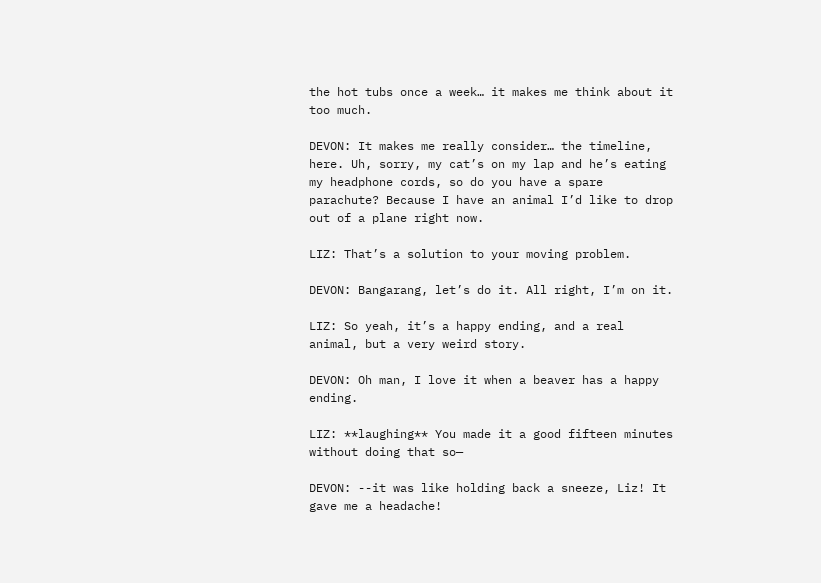the hot tubs once a week… it makes me think about it too much.

DEVON: It makes me really consider… the timeline, here. Uh, sorry, my cat’s on my lap and he’s eating my headphone cords, so do you have a spare parachute? Because I have an animal I’d like to drop out of a plane right now.

LIZ: That’s a solution to your moving problem.

DEVON: Bangarang, let’s do it. All right, I’m on it.

LIZ: So yeah, it’s a happy ending, and a real animal, but a very weird story.

DEVON: Oh man, I love it when a beaver has a happy ending.

LIZ: **laughing** You made it a good fifteen minutes without doing that so—

DEVON: --it was like holding back a sneeze, Liz! It gave me a headache!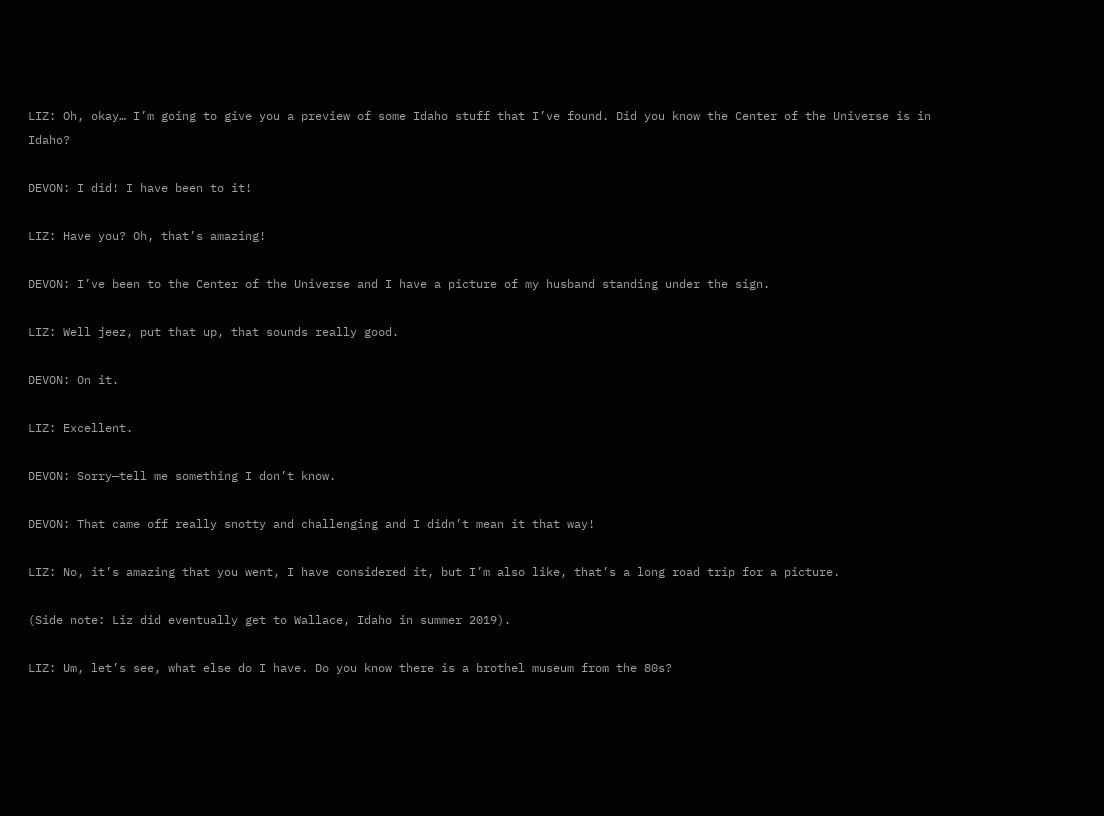LIZ: Oh, okay… I’m going to give you a preview of some Idaho stuff that I’ve found. Did you know the Center of the Universe is in Idaho?

DEVON: I did! I have been to it!

LIZ: Have you? Oh, that’s amazing!

DEVON: I’ve been to the Center of the Universe and I have a picture of my husband standing under the sign.

LIZ: Well jeez, put that up, that sounds really good.

DEVON: On it.

LIZ: Excellent.

DEVON: Sorry—tell me something I don’t know.

DEVON: That came off really snotty and challenging and I didn’t mean it that way!

LIZ: No, it’s amazing that you went, I have considered it, but I’m also like, that’s a long road trip for a picture.

(Side note: Liz did eventually get to Wallace, Idaho in summer 2019).

LIZ: Um, let’s see, what else do I have. Do you know there is a brothel museum from the 80s?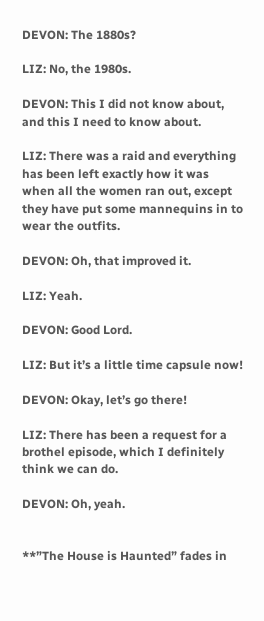DEVON: The 1880s?

LIZ: No, the 1980s.

DEVON: This I did not know about, and this I need to know about.

LIZ: There was a raid and everything has been left exactly how it was when all the women ran out, except they have put some mannequins in to wear the outfits.

DEVON: Oh, that improved it.

LIZ: Yeah.

DEVON: Good Lord.

LIZ: But it’s a little time capsule now!

DEVON: Okay, let’s go there!

LIZ: There has been a request for a brothel episode, which I definitely think we can do.

DEVON: Oh, yeah.


**”The House is Haunted” fades in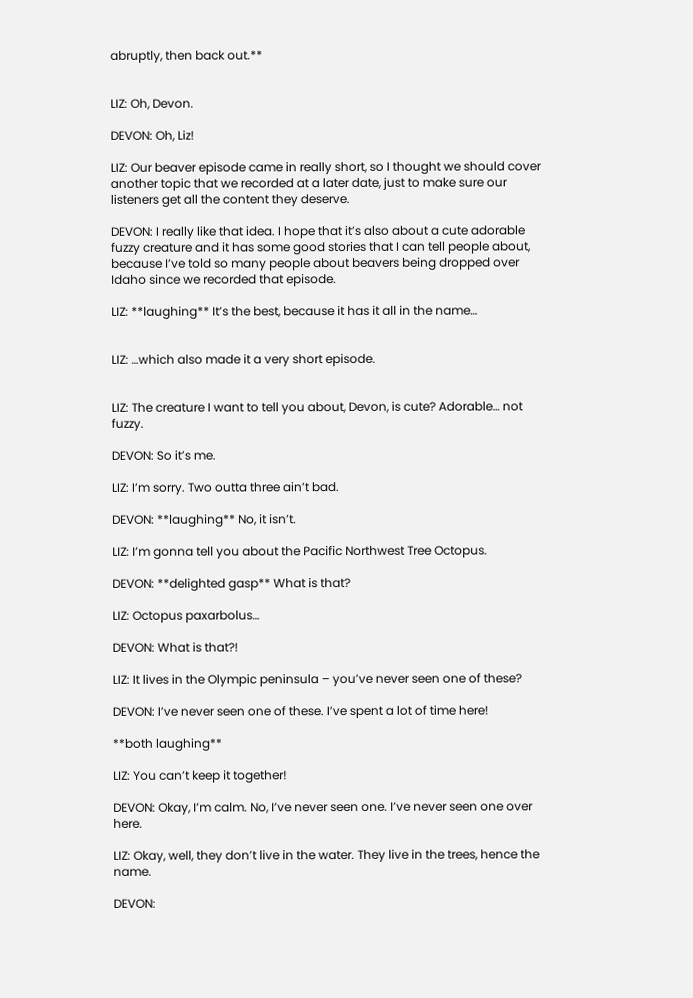abruptly, then back out.**


LIZ: Oh, Devon.

DEVON: Oh, Liz!

LIZ: Our beaver episode came in really short, so I thought we should cover another topic that we recorded at a later date, just to make sure our listeners get all the content they deserve.

DEVON: I really like that idea. I hope that it’s also about a cute adorable fuzzy creature and it has some good stories that I can tell people about, because I’ve told so many people about beavers being dropped over Idaho since we recorded that episode.

LIZ: **laughing** It’s the best, because it has it all in the name…


LIZ: …which also made it a very short episode.


LIZ: The creature I want to tell you about, Devon, is cute? Adorable… not fuzzy.

DEVON: So it’s me.

LIZ: I’m sorry. Two outta three ain’t bad.

DEVON: **laughing** No, it isn’t.

LIZ: I’m gonna tell you about the Pacific Northwest Tree Octopus.

DEVON: **delighted gasp** What is that?

LIZ: Octopus paxarbolus…

DEVON: What is that?!

LIZ: It lives in the Olympic peninsula – you’ve never seen one of these?

DEVON: I’ve never seen one of these. I’ve spent a lot of time here!

**both laughing**

LIZ: You can’t keep it together!

DEVON: Okay, I’m calm. No, I’ve never seen one. I’ve never seen one over here.

LIZ: Okay, well, they don’t live in the water. They live in the trees, hence the name.

DEVON: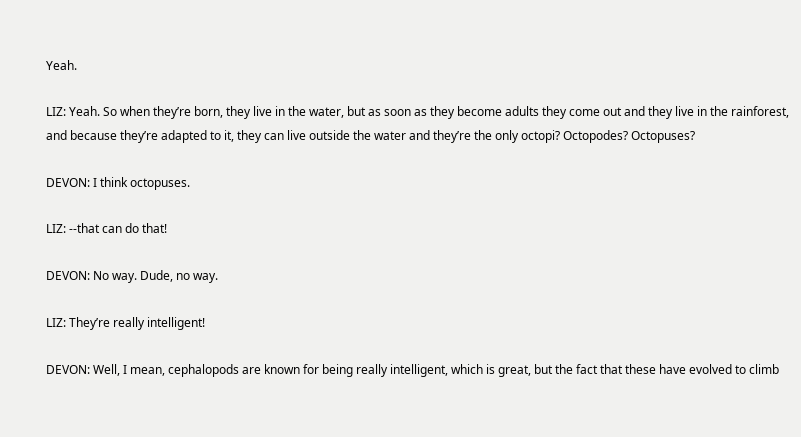Yeah.

LIZ: Yeah. So when they’re born, they live in the water, but as soon as they become adults they come out and they live in the rainforest, and because they’re adapted to it, they can live outside the water and they’re the only octopi? Octopodes? Octopuses?

DEVON: I think octopuses.

LIZ: --that can do that!

DEVON: No way. Dude, no way.

LIZ: They’re really intelligent!

DEVON: Well, I mean, cephalopods are known for being really intelligent, which is great, but the fact that these have evolved to climb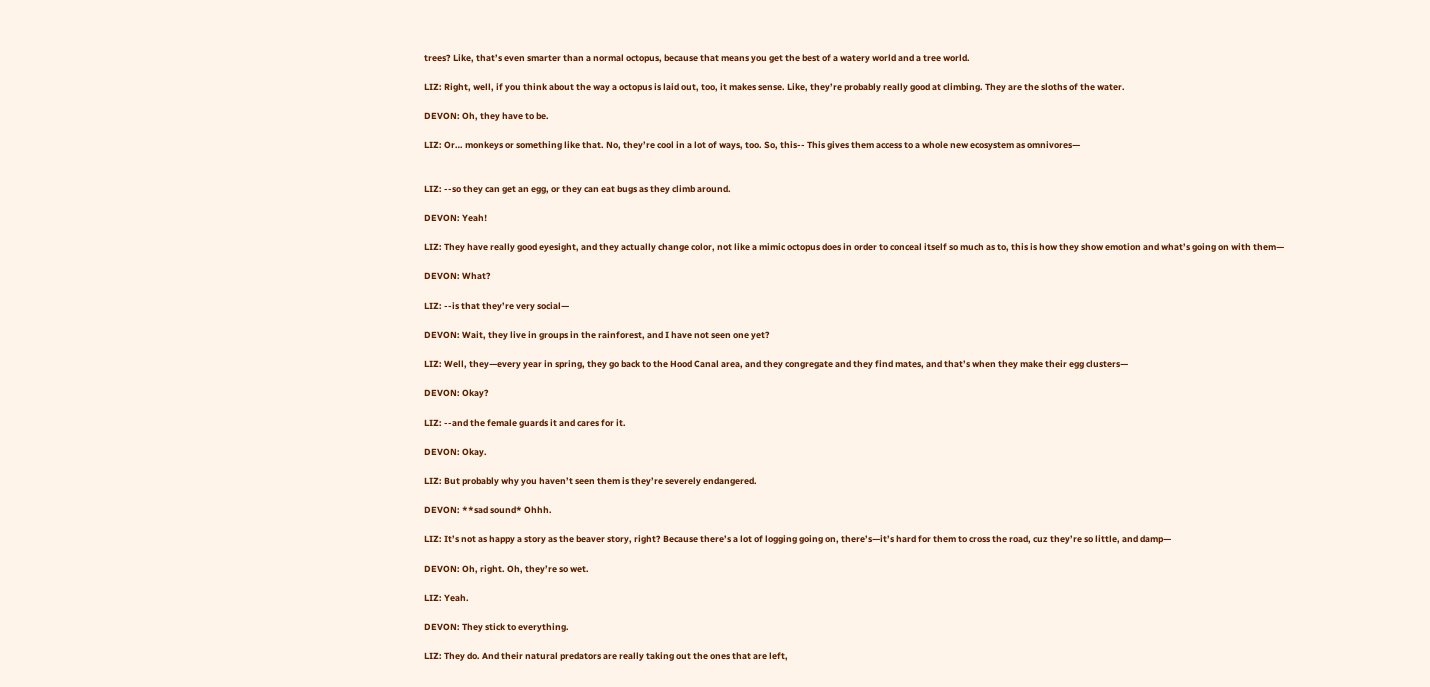trees? Like, that’s even smarter than a normal octopus, because that means you get the best of a watery world and a tree world.

LIZ: Right, well, if you think about the way a octopus is laid out, too, it makes sense. Like, they’re probably really good at climbing. They are the sloths of the water.

DEVON: Oh, they have to be.

LIZ: Or… monkeys or something like that. No, they’re cool in a lot of ways, too. So, this-- This gives them access to a whole new ecosystem as omnivores—


LIZ: --so they can get an egg, or they can eat bugs as they climb around.

DEVON: Yeah!

LIZ: They have really good eyesight, and they actually change color, not like a mimic octopus does in order to conceal itself so much as to, this is how they show emotion and what’s going on with them—

DEVON: What?

LIZ: --is that they’re very social—

DEVON: Wait, they live in groups in the rainforest, and I have not seen one yet?

LIZ: Well, they—every year in spring, they go back to the Hood Canal area, and they congregate and they find mates, and that’s when they make their egg clusters—

DEVON: Okay?

LIZ: --and the female guards it and cares for it.

DEVON: Okay.

LIZ: But probably why you haven’t seen them is they’re severely endangered.

DEVON: **sad sound* Ohhh.

LIZ: It’s not as happy a story as the beaver story, right? Because there’s a lot of logging going on, there’s—it’s hard for them to cross the road, cuz they’re so little, and damp—

DEVON: Oh, right. Oh, they’re so wet.

LIZ: Yeah.

DEVON: They stick to everything.

LIZ: They do. And their natural predators are really taking out the ones that are left,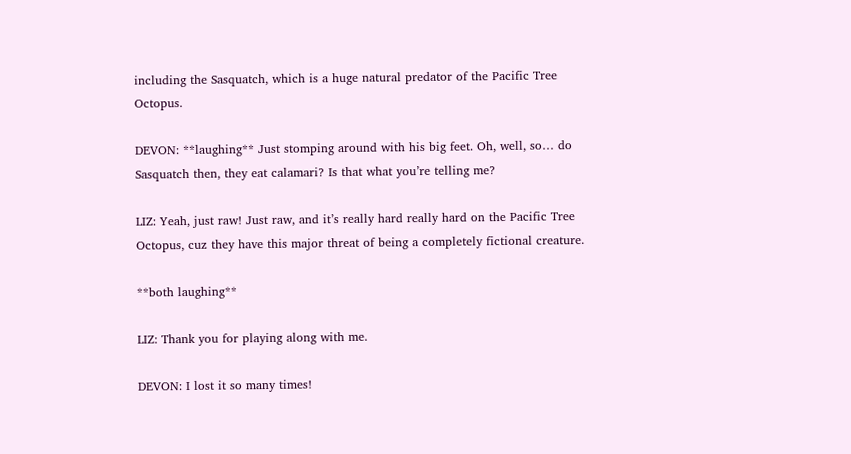including the Sasquatch, which is a huge natural predator of the Pacific Tree Octopus.

DEVON: **laughing** Just stomping around with his big feet. Oh, well, so… do Sasquatch then, they eat calamari? Is that what you’re telling me?

LIZ: Yeah, just raw! Just raw, and it’s really hard really hard on the Pacific Tree Octopus, cuz they have this major threat of being a completely fictional creature.

**both laughing**

LIZ: Thank you for playing along with me.

DEVON: I lost it so many times!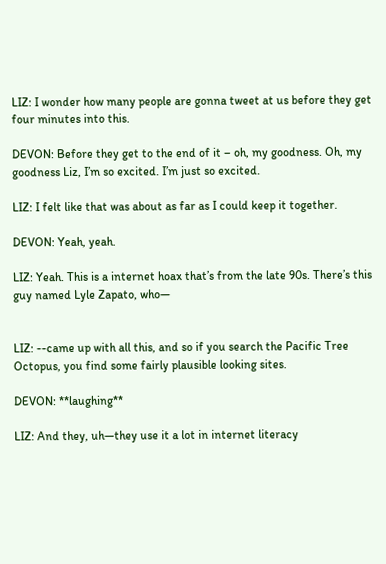LIZ: I wonder how many people are gonna tweet at us before they get four minutes into this.

DEVON: Before they get to the end of it – oh, my goodness. Oh, my goodness Liz, I’m so excited. I’m just so excited.

LIZ: I felt like that was about as far as I could keep it together.

DEVON: Yeah, yeah.

LIZ: Yeah. This is a internet hoax that’s from the late 90s. There’s this guy named Lyle Zapato, who—


LIZ: --came up with all this, and so if you search the Pacific Tree Octopus, you find some fairly plausible looking sites.

DEVON: **laughing**

LIZ: And they, uh—they use it a lot in internet literacy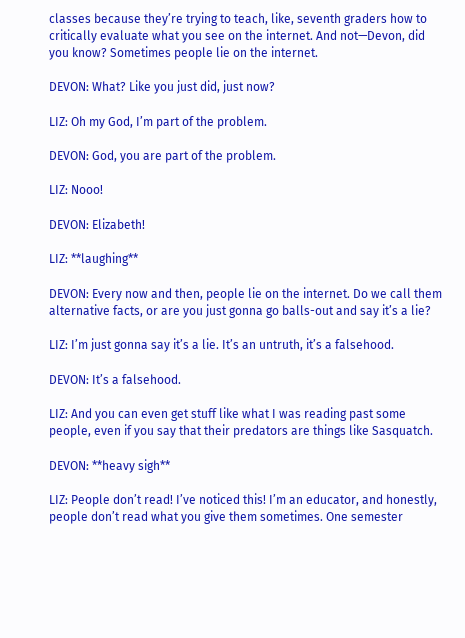classes because they’re trying to teach, like, seventh graders how to critically evaluate what you see on the internet. And not—Devon, did you know? Sometimes people lie on the internet.

DEVON: What? Like you just did, just now?

LIZ: Oh my God, I’m part of the problem.

DEVON: God, you are part of the problem.

LIZ: Nooo!

DEVON: Elizabeth!

LIZ: **laughing**

DEVON: Every now and then, people lie on the internet. Do we call them alternative facts, or are you just gonna go balls-out and say it’s a lie?

LIZ: I’m just gonna say it’s a lie. It’s an untruth, it’s a falsehood.

DEVON: It’s a falsehood.

LIZ: And you can even get stuff like what I was reading past some people, even if you say that their predators are things like Sasquatch.

DEVON: **heavy sigh**

LIZ: People don’t read! I’ve noticed this! I’m an educator, and honestly, people don’t read what you give them sometimes. One semester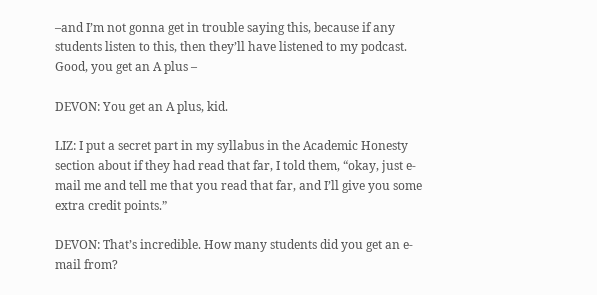–and I’m not gonna get in trouble saying this, because if any students listen to this, then they’ll have listened to my podcast. Good, you get an A plus –

DEVON: You get an A plus, kid.

LIZ: I put a secret part in my syllabus in the Academic Honesty section about if they had read that far, I told them, “okay, just e-mail me and tell me that you read that far, and I’ll give you some extra credit points.”

DEVON: That’s incredible. How many students did you get an e-mail from?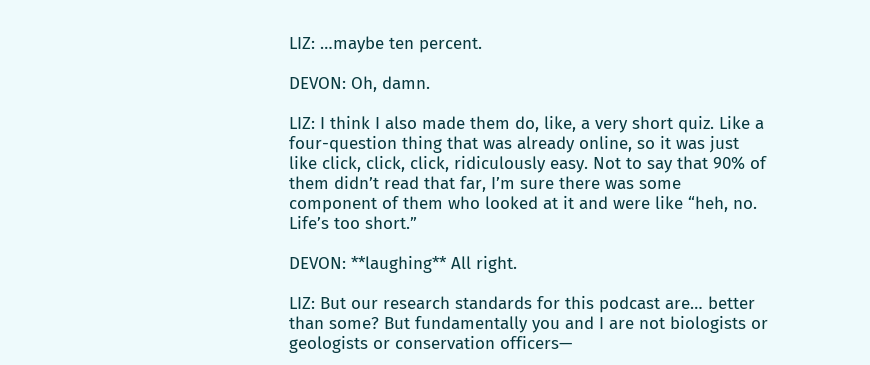LIZ: …maybe ten percent.

DEVON: Oh, damn.

LIZ: I think I also made them do, like, a very short quiz. Like a four-question thing that was already online, so it was just like click, click, click, ridiculously easy. Not to say that 90% of them didn’t read that far, I’m sure there was some component of them who looked at it and were like “heh, no. Life’s too short.”

DEVON: **laughing** All right.

LIZ: But our research standards for this podcast are… better than some? But fundamentally you and I are not biologists or geologists or conservation officers—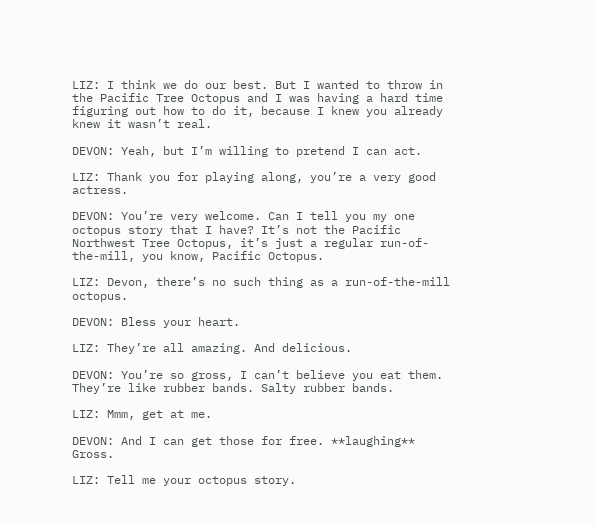LIZ: I think we do our best. But I wanted to throw in the Pacific Tree Octopus and I was having a hard time figuring out how to do it, because I knew you already knew it wasn’t real.

DEVON: Yeah, but I’m willing to pretend I can act.

LIZ: Thank you for playing along, you’re a very good actress.

DEVON: You’re very welcome. Can I tell you my one octopus story that I have? It’s not the Pacific Northwest Tree Octopus, it’s just a regular run-of-the-mill, you know, Pacific Octopus.

LIZ: Devon, there’s no such thing as a run-of-the-mill octopus.

DEVON: Bless your heart.

LIZ: They’re all amazing. And delicious.

DEVON: You’re so gross, I can’t believe you eat them. They’re like rubber bands. Salty rubber bands.

LIZ: Mmm, get at me.

DEVON: And I can get those for free. **laughing** Gross.

LIZ: Tell me your octopus story.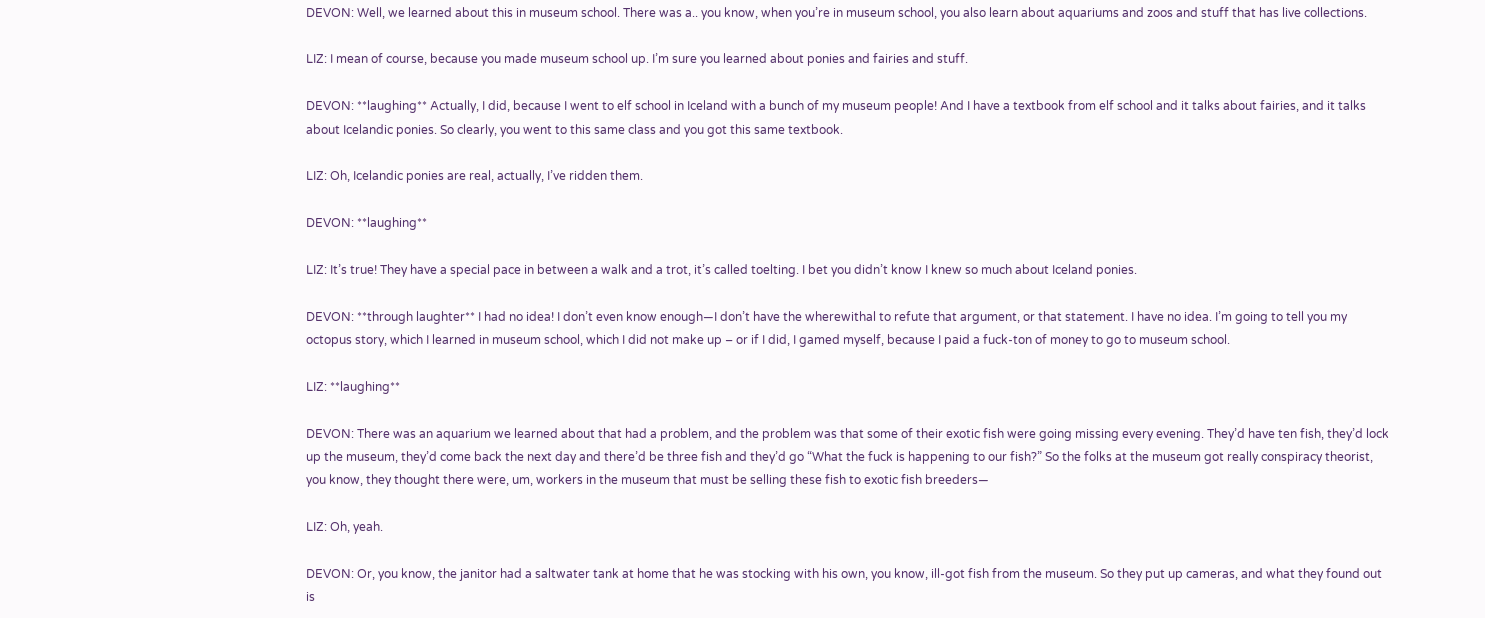DEVON: Well, we learned about this in museum school. There was a.. you know, when you’re in museum school, you also learn about aquariums and zoos and stuff that has live collections.

LIZ: I mean of course, because you made museum school up. I’m sure you learned about ponies and fairies and stuff.

DEVON: **laughing** Actually, I did, because I went to elf school in Iceland with a bunch of my museum people! And I have a textbook from elf school and it talks about fairies, and it talks about Icelandic ponies. So clearly, you went to this same class and you got this same textbook.

LIZ: Oh, Icelandic ponies are real, actually, I’ve ridden them.

DEVON: **laughing**

LIZ: It’s true! They have a special pace in between a walk and a trot, it’s called toelting. I bet you didn’t know I knew so much about Iceland ponies.

DEVON: **through laughter** I had no idea! I don’t even know enough—I don’t have the wherewithal to refute that argument, or that statement. I have no idea. I’m going to tell you my octopus story, which I learned in museum school, which I did not make up – or if I did, I gamed myself, because I paid a fuck-ton of money to go to museum school.

LIZ: **laughing**

DEVON: There was an aquarium we learned about that had a problem, and the problem was that some of their exotic fish were going missing every evening. They’d have ten fish, they’d lock up the museum, they’d come back the next day and there’d be three fish and they’d go “What the fuck is happening to our fish?” So the folks at the museum got really conspiracy theorist, you know, they thought there were, um, workers in the museum that must be selling these fish to exotic fish breeders—

LIZ: Oh, yeah.

DEVON: Or, you know, the janitor had a saltwater tank at home that he was stocking with his own, you know, ill-got fish from the museum. So they put up cameras, and what they found out is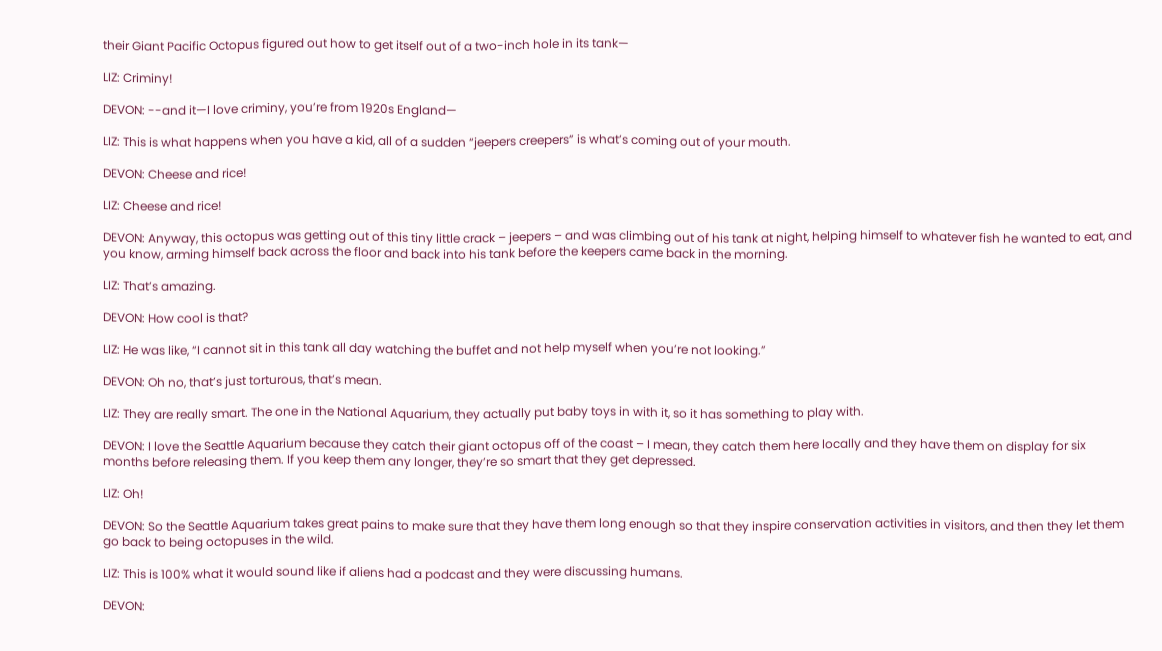their Giant Pacific Octopus figured out how to get itself out of a two-inch hole in its tank—

LIZ: Criminy!

DEVON: --and it—I love criminy, you’re from 1920s England—

LIZ: This is what happens when you have a kid, all of a sudden “jeepers creepers” is what’s coming out of your mouth.

DEVON: Cheese and rice!

LIZ: Cheese and rice!

DEVON: Anyway, this octopus was getting out of this tiny little crack – jeepers – and was climbing out of his tank at night, helping himself to whatever fish he wanted to eat, and you know, arming himself back across the floor and back into his tank before the keepers came back in the morning.

LIZ: That’s amazing.

DEVON: How cool is that?

LIZ: He was like, “I cannot sit in this tank all day watching the buffet and not help myself when you’re not looking.”

DEVON: Oh no, that’s just torturous, that’s mean.

LIZ: They are really smart. The one in the National Aquarium, they actually put baby toys in with it, so it has something to play with.

DEVON: I love the Seattle Aquarium because they catch their giant octopus off of the coast – I mean, they catch them here locally and they have them on display for six months before releasing them. If you keep them any longer, they’re so smart that they get depressed.

LIZ: Oh!

DEVON: So the Seattle Aquarium takes great pains to make sure that they have them long enough so that they inspire conservation activities in visitors, and then they let them go back to being octopuses in the wild.

LIZ: This is 100% what it would sound like if aliens had a podcast and they were discussing humans.

DEVON: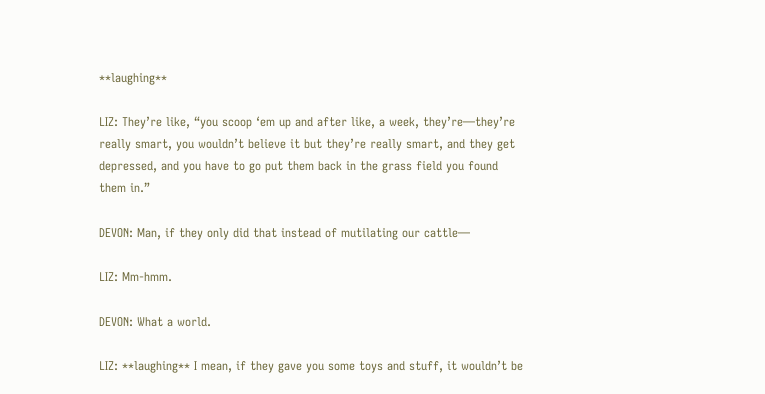**laughing**

LIZ: They’re like, “you scoop ‘em up and after like, a week, they’re—they’re really smart, you wouldn’t believe it but they’re really smart, and they get depressed, and you have to go put them back in the grass field you found them in.”

DEVON: Man, if they only did that instead of mutilating our cattle—

LIZ: Mm-hmm.

DEVON: What a world.

LIZ: **laughing** I mean, if they gave you some toys and stuff, it wouldn’t be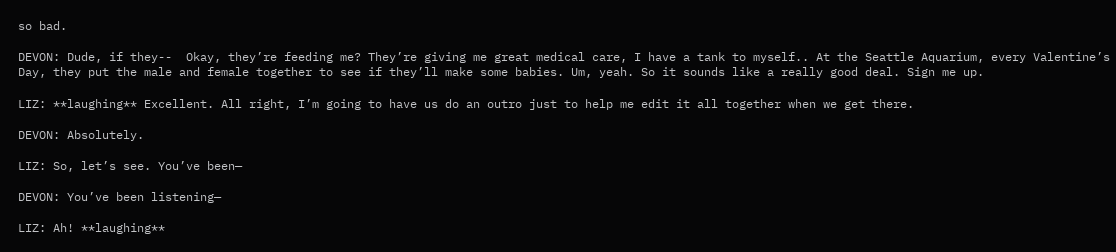so bad.

DEVON: Dude, if they--  Okay, they’re feeding me? They’re giving me great medical care, I have a tank to myself.. At the Seattle Aquarium, every Valentine’s Day, they put the male and female together to see if they’ll make some babies. Um, yeah. So it sounds like a really good deal. Sign me up.

LIZ: **laughing** Excellent. All right, I’m going to have us do an outro just to help me edit it all together when we get there.

DEVON: Absolutely.

LIZ: So, let’s see. You’ve been—

DEVON: You’ve been listening—

LIZ: Ah! **laughing**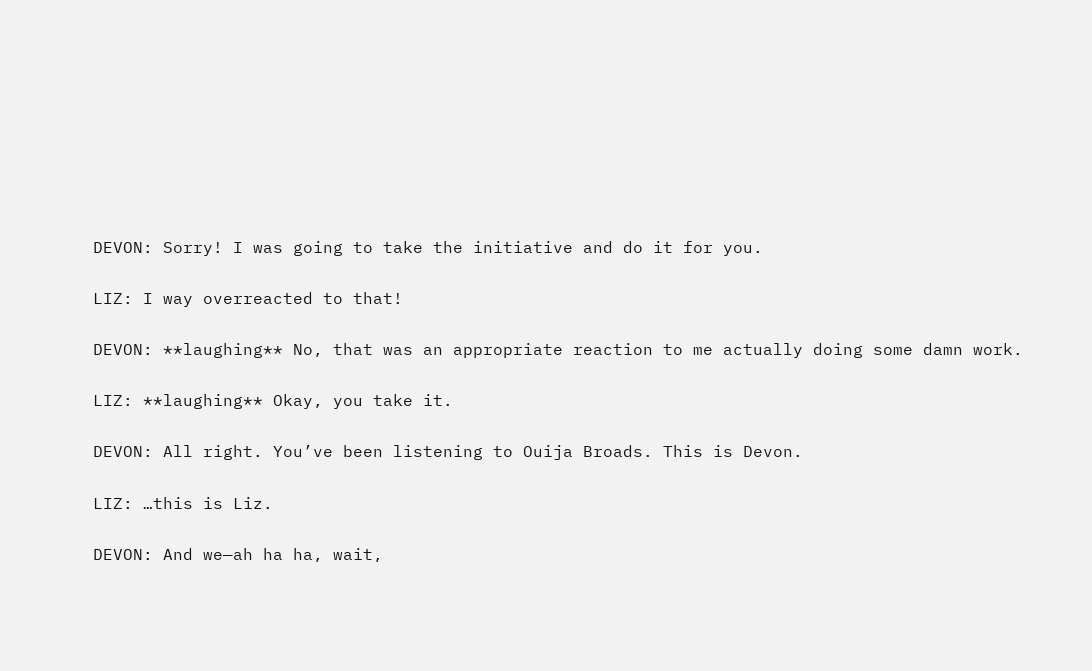DEVON: Sorry! I was going to take the initiative and do it for you.

LIZ: I way overreacted to that!

DEVON: **laughing** No, that was an appropriate reaction to me actually doing some damn work.

LIZ: **laughing** Okay, you take it.

DEVON: All right. You’ve been listening to Ouija Broads. This is Devon.

LIZ: …this is Liz.

DEVON: And we—ah ha ha, wait,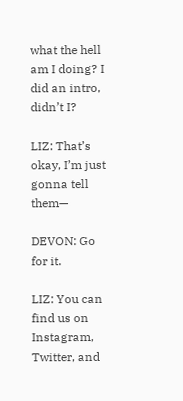what the hell am I doing? I did an intro, didn’t I?

LIZ: That’s okay, I’m just gonna tell them—

DEVON: Go for it.

LIZ: You can find us on Instagram, Twitter, and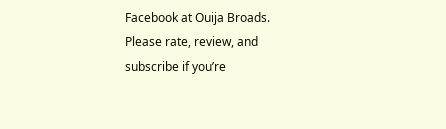Facebook at Ouija Broads. Please rate, review, and subscribe if you’re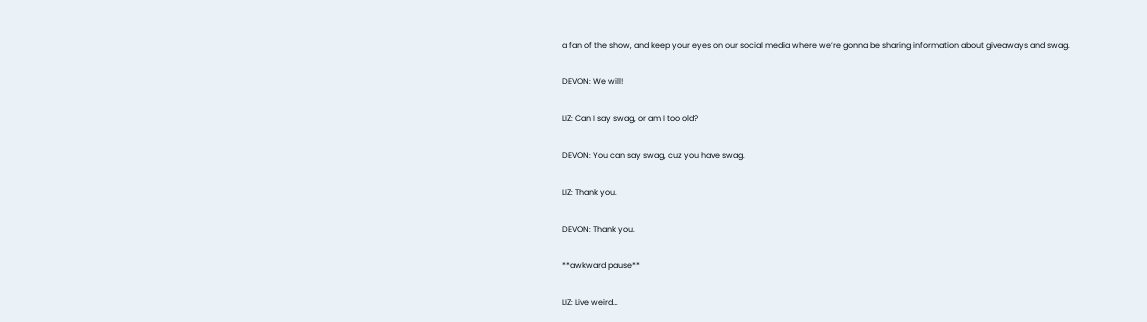a fan of the show, and keep your eyes on our social media where we’re gonna be sharing information about giveaways and swag.

DEVON: We will!

LIZ: Can I say swag, or am I too old?

DEVON: You can say swag, cuz you have swag.

LIZ: Thank you.

DEVON: Thank you.

**awkward pause**

LIZ: Live weird…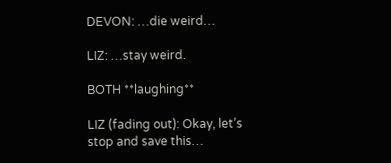DEVON: …die weird…

LIZ: …stay weird.

BOTH **laughing**

LIZ (fading out): Okay, let’s stop and save this…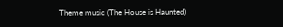Theme music (The House is Haunted)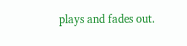plays and fades out.